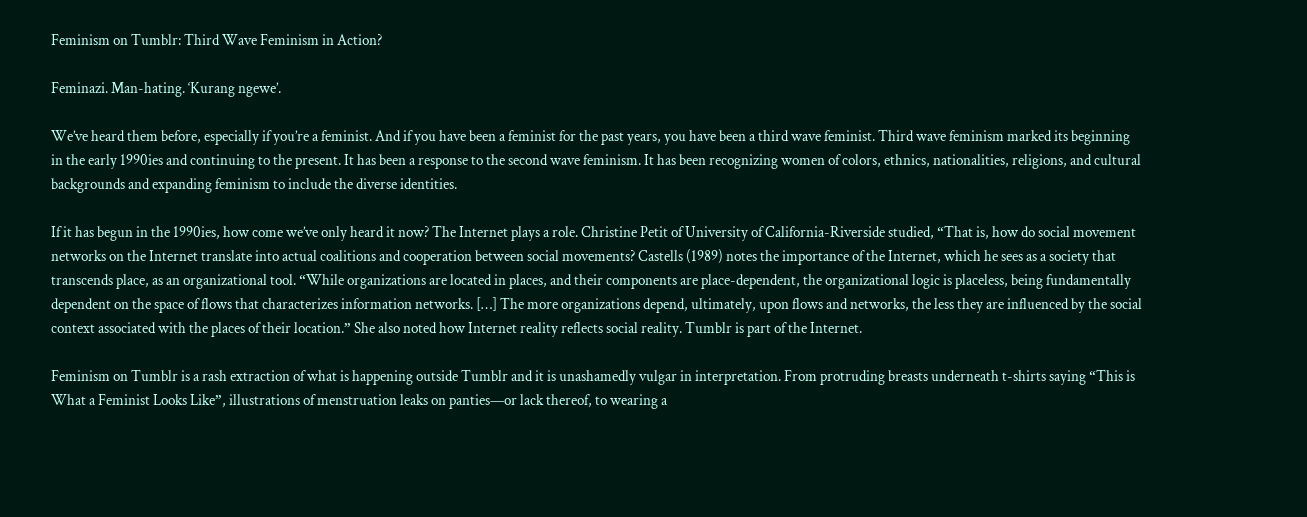Feminism on Tumblr: Third Wave Feminism in Action?

Feminazi. Man-hating. ‘Kurang ngewe’.

We’ve heard them before, especially if you’re a feminist. And if you have been a feminist for the past years, you have been a third wave feminist. Third wave feminism marked its beginning in the early 1990ies and continuing to the present. It has been a response to the second wave feminism. It has been recognizing women of colors, ethnics, nationalities, religions, and cultural backgrounds and expanding feminism to include the diverse identities.

If it has begun in the 1990ies, how come we’ve only heard it now? The Internet plays a role. Christine Petit of University of California-Riverside studied, “That is, how do social movement networks on the Internet translate into actual coalitions and cooperation between social movements? Castells (1989) notes the importance of the Internet, which he sees as a society that transcends place, as an organizational tool. “While organizations are located in places, and their components are place-dependent, the organizational logic is placeless, being fundamentally dependent on the space of flows that characterizes information networks. […] The more organizations depend, ultimately, upon flows and networks, the less they are influenced by the social context associated with the places of their location.” She also noted how Internet reality reflects social reality. Tumblr is part of the Internet.

Feminism on Tumblr is a rash extraction of what is happening outside Tumblr and it is unashamedly vulgar in interpretation. From protruding breasts underneath t-shirts saying “This is What a Feminist Looks Like”, illustrations of menstruation leaks on panties—or lack thereof, to wearing a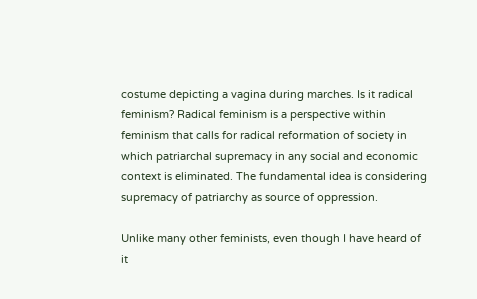costume depicting a vagina during marches. Is it radical feminism? Radical feminism is a perspective within feminism that calls for radical reformation of society in which patriarchal supremacy in any social and economic context is eliminated. The fundamental idea is considering supremacy of patriarchy as source of oppression.

Unlike many other feminists, even though I have heard of it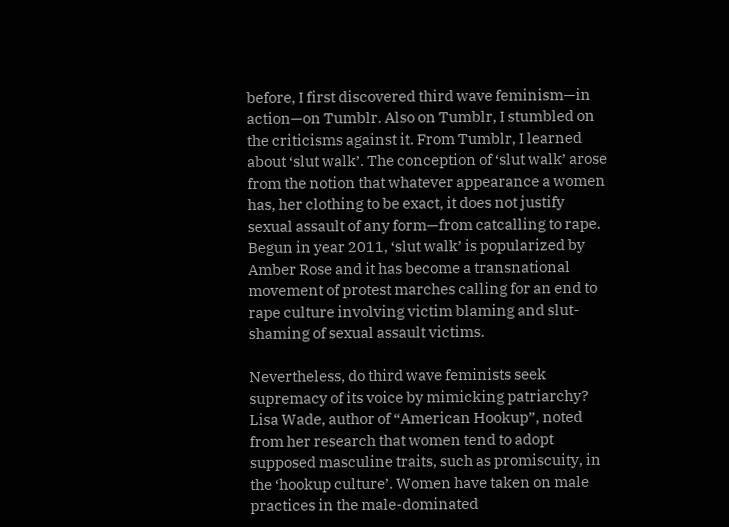before, I first discovered third wave feminism—in action—on Tumblr. Also on Tumblr, I stumbled on the criticisms against it. From Tumblr, I learned about ‘slut walk’. The conception of ‘slut walk’ arose from the notion that whatever appearance a women has, her clothing to be exact, it does not justify sexual assault of any form—from catcalling to rape. Begun in year 2011, ‘slut walk’ is popularized by Amber Rose and it has become a transnational movement of protest marches calling for an end to rape culture involving victim blaming and slut-shaming of sexual assault victims.

Nevertheless, do third wave feminists seek supremacy of its voice by mimicking patriarchy? Lisa Wade, author of “American Hookup”, noted from her research that women tend to adopt supposed masculine traits, such as promiscuity, in the ‘hookup culture’. Women have taken on male practices in the male-dominated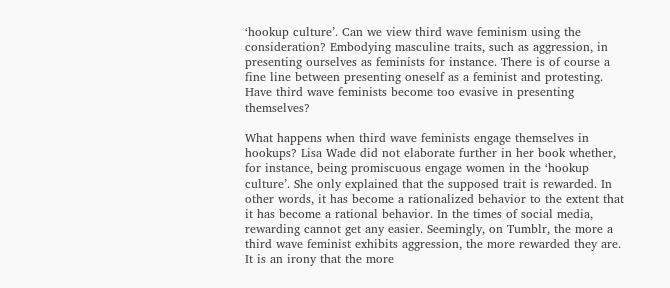‘hookup culture’. Can we view third wave feminism using the consideration? Embodying masculine traits, such as aggression, in presenting ourselves as feminists for instance. There is of course a fine line between presenting oneself as a feminist and protesting. Have third wave feminists become too evasive in presenting themselves?

What happens when third wave feminists engage themselves in hookups? Lisa Wade did not elaborate further in her book whether, for instance, being promiscuous engage women in the ‘hookup culture’. She only explained that the supposed trait is rewarded. In other words, it has become a rationalized behavior to the extent that it has become a rational behavior. In the times of social media, rewarding cannot get any easier. Seemingly, on Tumblr, the more a third wave feminist exhibits aggression, the more rewarded they are. It is an irony that the more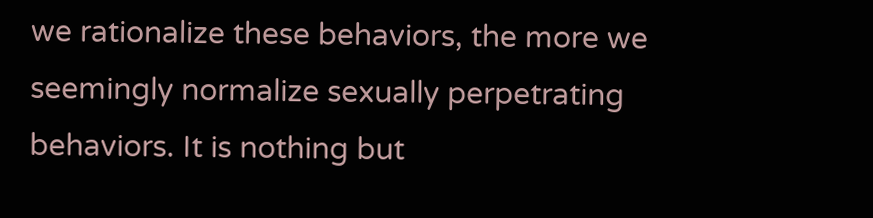we rationalize these behaviors, the more we seemingly normalize sexually perpetrating behaviors. It is nothing but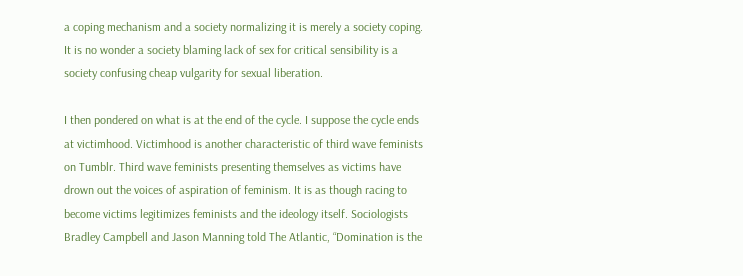a coping mechanism and a society normalizing it is merely a society coping. It is no wonder a society blaming lack of sex for critical sensibility is a society confusing cheap vulgarity for sexual liberation.

I then pondered on what is at the end of the cycle. I suppose the cycle ends at victimhood. Victimhood is another characteristic of third wave feminists on Tumblr. Third wave feminists presenting themselves as victims have drown out the voices of aspiration of feminism. It is as though racing to become victims legitimizes feminists and the ideology itself. Sociologists Bradley Campbell and Jason Manning told The Atlantic, “Domination is the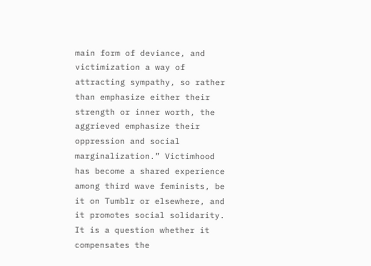main form of deviance, and victimization a way of attracting sympathy, so rather than emphasize either their strength or inner worth, the aggrieved emphasize their oppression and social marginalization.” Victimhood has become a shared experience among third wave feminists, be it on Tumblr or elsewhere, and it promotes social solidarity. It is a question whether it compensates the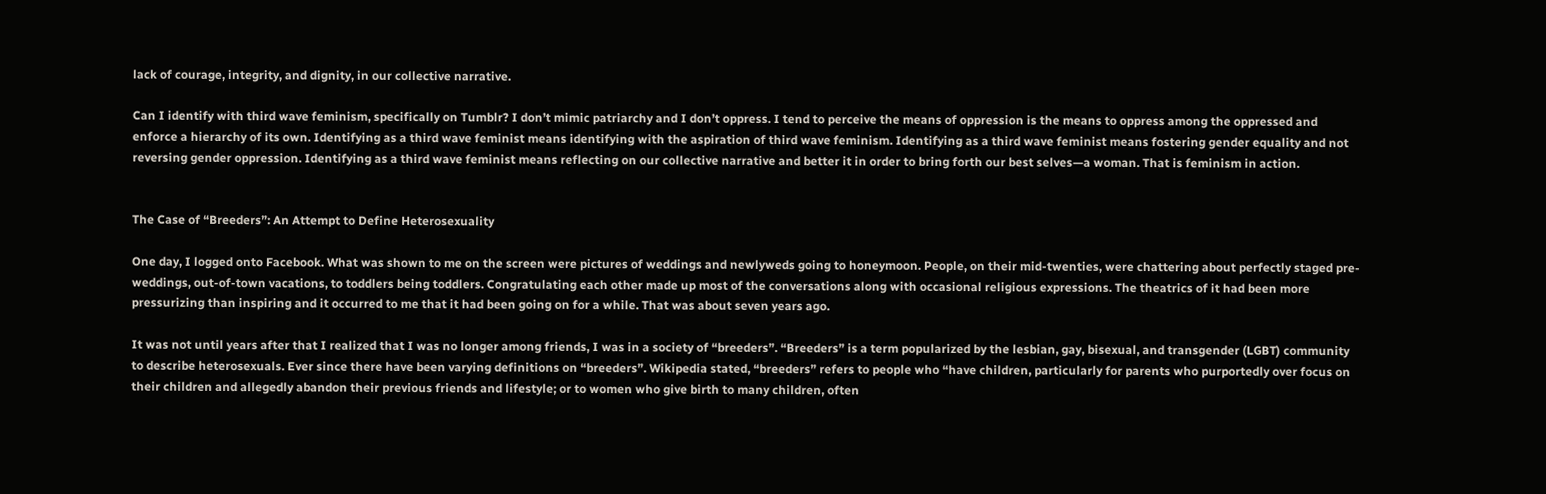lack of courage, integrity, and dignity, in our collective narrative.

Can I identify with third wave feminism, specifically on Tumblr? I don’t mimic patriarchy and I don’t oppress. I tend to perceive the means of oppression is the means to oppress among the oppressed and enforce a hierarchy of its own. Identifying as a third wave feminist means identifying with the aspiration of third wave feminism. Identifying as a third wave feminist means fostering gender equality and not reversing gender oppression. Identifying as a third wave feminist means reflecting on our collective narrative and better it in order to bring forth our best selves—a woman. That is feminism in action.


The Case of “Breeders”: An Attempt to Define Heterosexuality

One day, I logged onto Facebook. What was shown to me on the screen were pictures of weddings and newlyweds going to honeymoon. People, on their mid-twenties, were chattering about perfectly staged pre-weddings, out-of-town vacations, to toddlers being toddlers. Congratulating each other made up most of the conversations along with occasional religious expressions. The theatrics of it had been more pressurizing than inspiring and it occurred to me that it had been going on for a while. That was about seven years ago.

It was not until years after that I realized that I was no longer among friends, I was in a society of “breeders”. “Breeders” is a term popularized by the lesbian, gay, bisexual, and transgender (LGBT) community to describe heterosexuals. Ever since there have been varying definitions on “breeders”. Wikipedia stated, “breeders” refers to people who “have children, particularly for parents who purportedly over focus on their children and allegedly abandon their previous friends and lifestyle; or to women who give birth to many children, often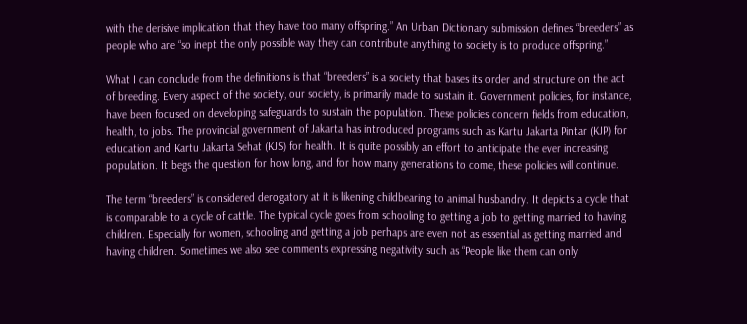with the derisive implication that they have too many offspring.” An Urban Dictionary submission defines “breeders” as people who are “so inept the only possible way they can contribute anything to society is to produce offspring.”

What I can conclude from the definitions is that “breeders” is a society that bases its order and structure on the act of breeding. Every aspect of the society, our society, is primarily made to sustain it. Government policies, for instance, have been focused on developing safeguards to sustain the population. These policies concern fields from education, health, to jobs. The provincial government of Jakarta has introduced programs such as Kartu Jakarta Pintar (KJP) for education and Kartu Jakarta Sehat (KJS) for health. It is quite possibly an effort to anticipate the ever increasing population. It begs the question for how long, and for how many generations to come, these policies will continue.

The term “breeders” is considered derogatory at it is likening childbearing to animal husbandry. It depicts a cycle that is comparable to a cycle of cattle. The typical cycle goes from schooling to getting a job to getting married to having children. Especially for women, schooling and getting a job perhaps are even not as essential as getting married and having children. Sometimes we also see comments expressing negativity such as “People like them can only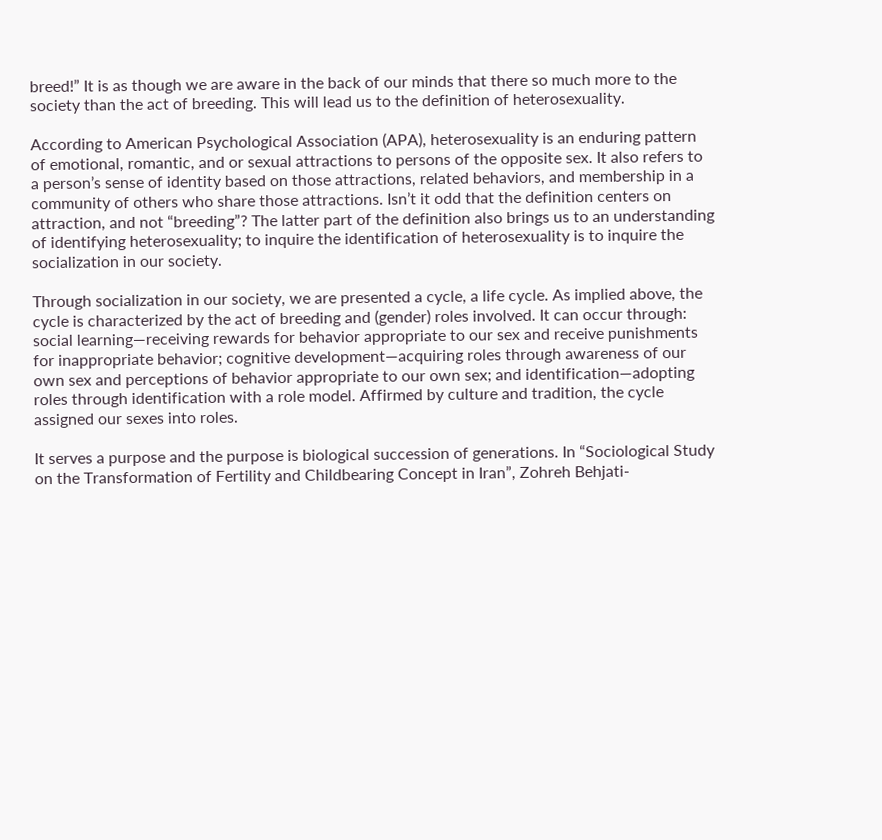breed!” It is as though we are aware in the back of our minds that there so much more to the society than the act of breeding. This will lead us to the definition of heterosexuality.

According to American Psychological Association (APA), heterosexuality is an enduring pattern of emotional, romantic, and or sexual attractions to persons of the opposite sex. It also refers to a person’s sense of identity based on those attractions, related behaviors, and membership in a community of others who share those attractions. Isn’t it odd that the definition centers on attraction, and not “breeding”? The latter part of the definition also brings us to an understanding of identifying heterosexuality; to inquire the identification of heterosexuality is to inquire the socialization in our society.

Through socialization in our society, we are presented a cycle, a life cycle. As implied above, the cycle is characterized by the act of breeding and (gender) roles involved. It can occur through: social learning—receiving rewards for behavior appropriate to our sex and receive punishments for inappropriate behavior; cognitive development—acquiring roles through awareness of our own sex and perceptions of behavior appropriate to our own sex; and identification—adopting roles through identification with a role model. Affirmed by culture and tradition, the cycle assigned our sexes into roles.

It serves a purpose and the purpose is biological succession of generations. In “Sociological Study on the Transformation of Fertility and Childbearing Concept in Iran”, Zohreh Behjati-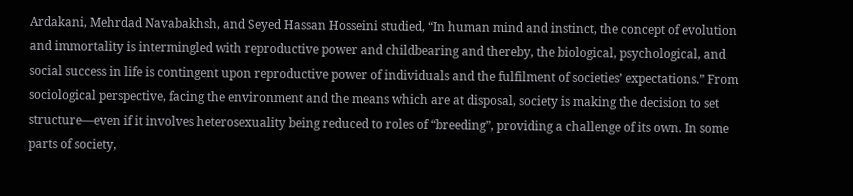Ardakani, Mehrdad Navabakhsh, and Seyed Hassan Hosseini studied, “In human mind and instinct, the concept of evolution and immortality is intermingled with reproductive power and childbearing and thereby, the biological, psychological, and social success in life is contingent upon reproductive power of individuals and the fulfilment of societies’ expectations.” From sociological perspective, facing the environment and the means which are at disposal, society is making the decision to set structure—even if it involves heterosexuality being reduced to roles of “breeding”, providing a challenge of its own. In some parts of society,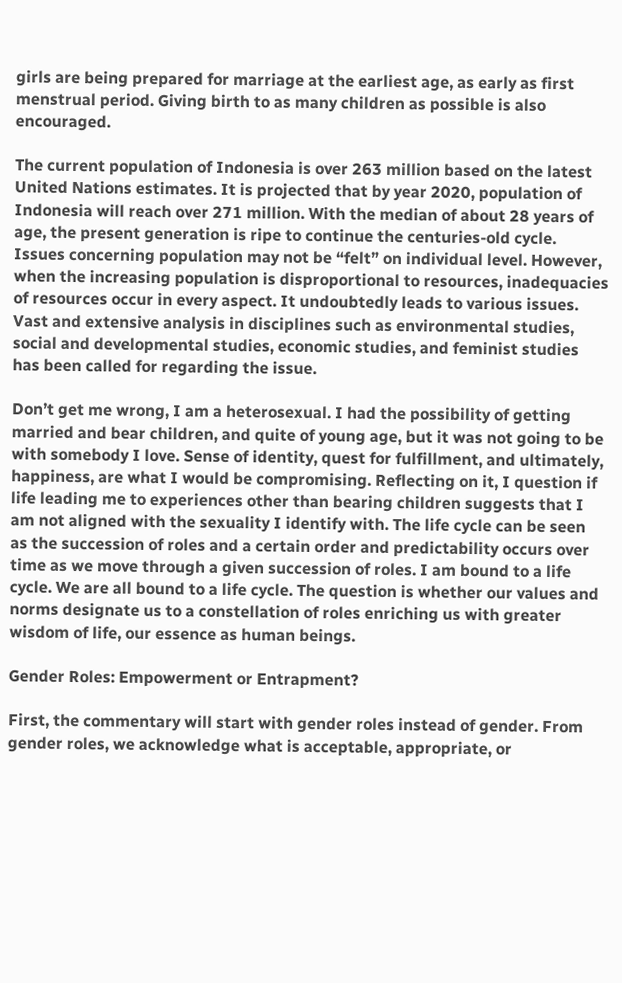girls are being prepared for marriage at the earliest age, as early as first menstrual period. Giving birth to as many children as possible is also encouraged.

The current population of Indonesia is over 263 million based on the latest United Nations estimates. It is projected that by year 2020, population of Indonesia will reach over 271 million. With the median of about 28 years of age, the present generation is ripe to continue the centuries-old cycle. Issues concerning population may not be “felt” on individual level. However, when the increasing population is disproportional to resources, inadequacies of resources occur in every aspect. It undoubtedly leads to various issues. Vast and extensive analysis in disciplines such as environmental studies, social and developmental studies, economic studies, and feminist studies has been called for regarding the issue.

Don’t get me wrong, I am a heterosexual. I had the possibility of getting married and bear children, and quite of young age, but it was not going to be with somebody I love. Sense of identity, quest for fulfillment, and ultimately, happiness, are what I would be compromising. Reflecting on it, I question if life leading me to experiences other than bearing children suggests that I am not aligned with the sexuality I identify with. The life cycle can be seen as the succession of roles and a certain order and predictability occurs over time as we move through a given succession of roles. I am bound to a life cycle. We are all bound to a life cycle. The question is whether our values and norms designate us to a constellation of roles enriching us with greater wisdom of life, our essence as human beings.

Gender Roles: Empowerment or Entrapment?

First, the commentary will start with gender roles instead of gender. From gender roles, we acknowledge what is acceptable, appropriate, or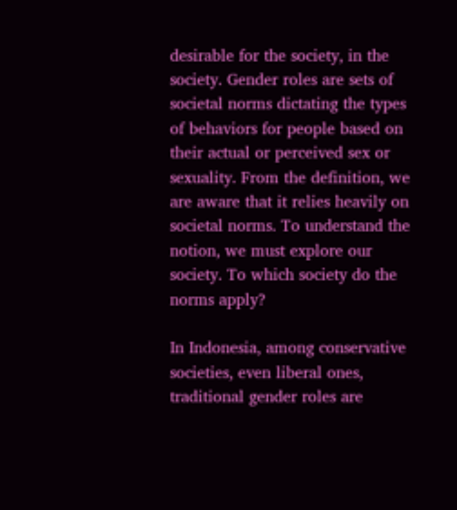desirable for the society, in the society. Gender roles are sets of societal norms dictating the types of behaviors for people based on their actual or perceived sex or sexuality. From the definition, we are aware that it relies heavily on societal norms. To understand the notion, we must explore our society. To which society do the norms apply?

In Indonesia, among conservative societies, even liberal ones, traditional gender roles are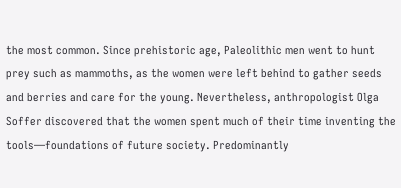the most common. Since prehistoric age, Paleolithic men went to hunt prey such as mammoths, as the women were left behind to gather seeds and berries and care for the young. Nevertheless, anthropologist Olga Soffer discovered that the women spent much of their time inventing the tools—foundations of future society. Predominantly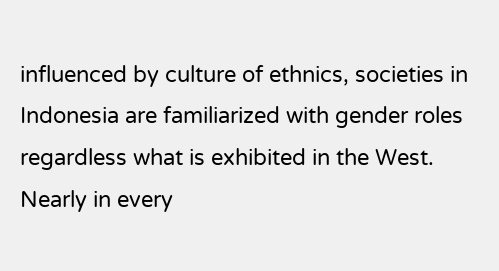influenced by culture of ethnics, societies in Indonesia are familiarized with gender roles regardless what is exhibited in the West. Nearly in every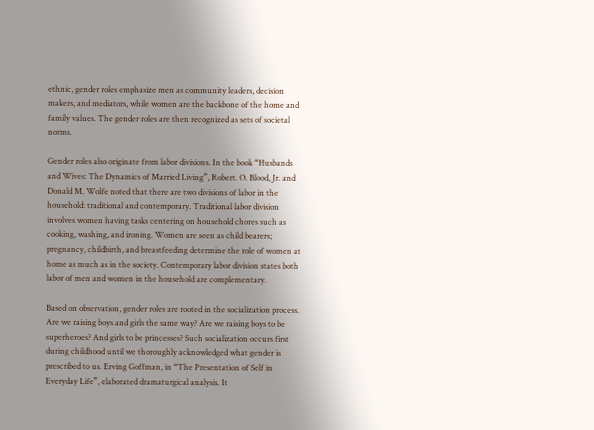ethnic, gender roles emphasize men as community leaders, decision makers, and mediators, while women are the backbone of the home and family values. The gender roles are then recognized as sets of societal norms.

Gender roles also originate from labor divisions. In the book “Husbands and Wives: The Dynamics of Married Living”, Robert. O. Blood, Jr. and Donald M. Wolfe noted that there are two divisions of labor in the household: traditional and contemporary. Traditional labor division involves women having tasks centering on household chores such as cooking, washing, and ironing. Women are seen as child bearers; pregnancy, childbirth, and breastfeeding determine the role of women at home as much as in the society. Contemporary labor division states both labor of men and women in the household are complementary.

Based on observation, gender roles are rooted in the socialization process. Are we raising boys and girls the same way? Are we raising boys to be superheroes? And girls to be princesses? Such socialization occurs first during childhood until we thoroughly acknowledged what gender is prescribed to us. Erving Goffman, in “The Presentation of Self in Everyday Life”, elaborated dramaturgical analysis. It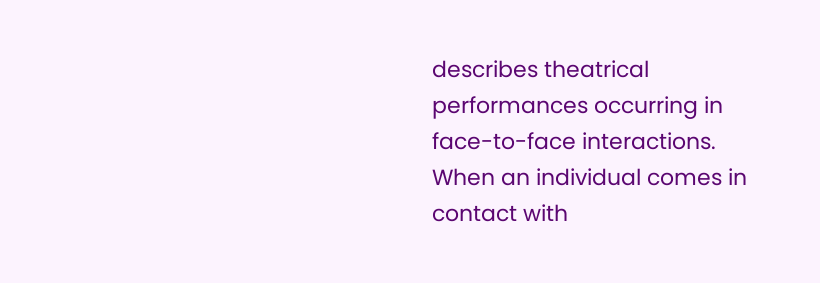describes theatrical performances occurring in face-to-face interactions. When an individual comes in contact with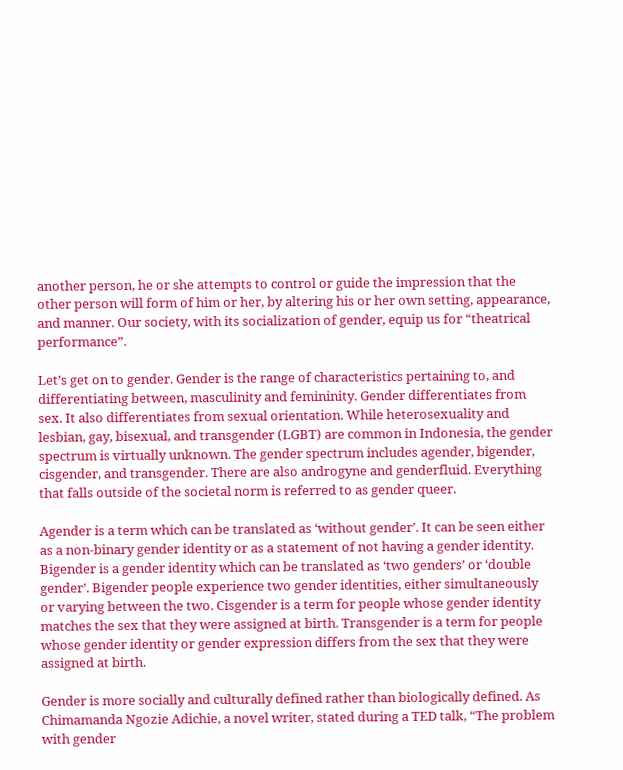another person, he or she attempts to control or guide the impression that the other person will form of him or her, by altering his or her own setting, appearance, and manner. Our society, with its socialization of gender, equip us for “theatrical performance”.

Let’s get on to gender. Gender is the range of characteristics pertaining to, and differentiating between, masculinity and femininity. Gender differentiates from sex. It also differentiates from sexual orientation. While heterosexuality and lesbian, gay, bisexual, and transgender (LGBT) are common in Indonesia, the gender spectrum is virtually unknown. The gender spectrum includes agender, bigender, cisgender, and transgender. There are also androgyne and genderfluid. Everything that falls outside of the societal norm is referred to as gender queer.

Agender is a term which can be translated as ‘without gender’. It can be seen either as a non-binary gender identity or as a statement of not having a gender identity. Bigender is a gender identity which can be translated as ‘two genders’ or ‘double gender’. Bigender people experience two gender identities, either simultaneously or varying between the two. Cisgender is a term for people whose gender identity matches the sex that they were assigned at birth. Transgender is a term for people whose gender identity or gender expression differs from the sex that they were assigned at birth.

Gender is more socially and culturally defined rather than biologically defined. As Chimamanda Ngozie Adichie, a novel writer, stated during a TED talk, “The problem with gender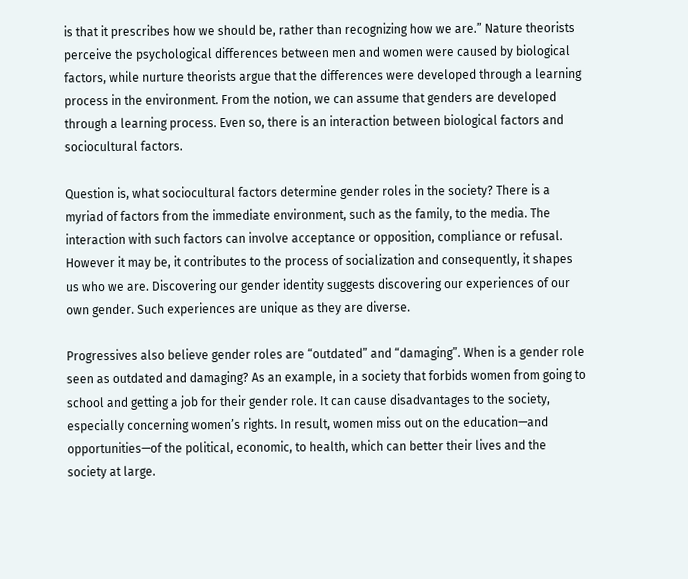is that it prescribes how we should be, rather than recognizing how we are.” Nature theorists perceive the psychological differences between men and women were caused by biological factors, while nurture theorists argue that the differences were developed through a learning process in the environment. From the notion, we can assume that genders are developed through a learning process. Even so, there is an interaction between biological factors and sociocultural factors.

Question is, what sociocultural factors determine gender roles in the society? There is a myriad of factors from the immediate environment, such as the family, to the media. The interaction with such factors can involve acceptance or opposition, compliance or refusal. However it may be, it contributes to the process of socialization and consequently, it shapes us who we are. Discovering our gender identity suggests discovering our experiences of our own gender. Such experiences are unique as they are diverse.

Progressives also believe gender roles are “outdated” and “damaging”. When is a gender role seen as outdated and damaging? As an example, in a society that forbids women from going to school and getting a job for their gender role. It can cause disadvantages to the society, especially concerning women’s rights. In result, women miss out on the education—and opportunities—of the political, economic, to health, which can better their lives and the society at large.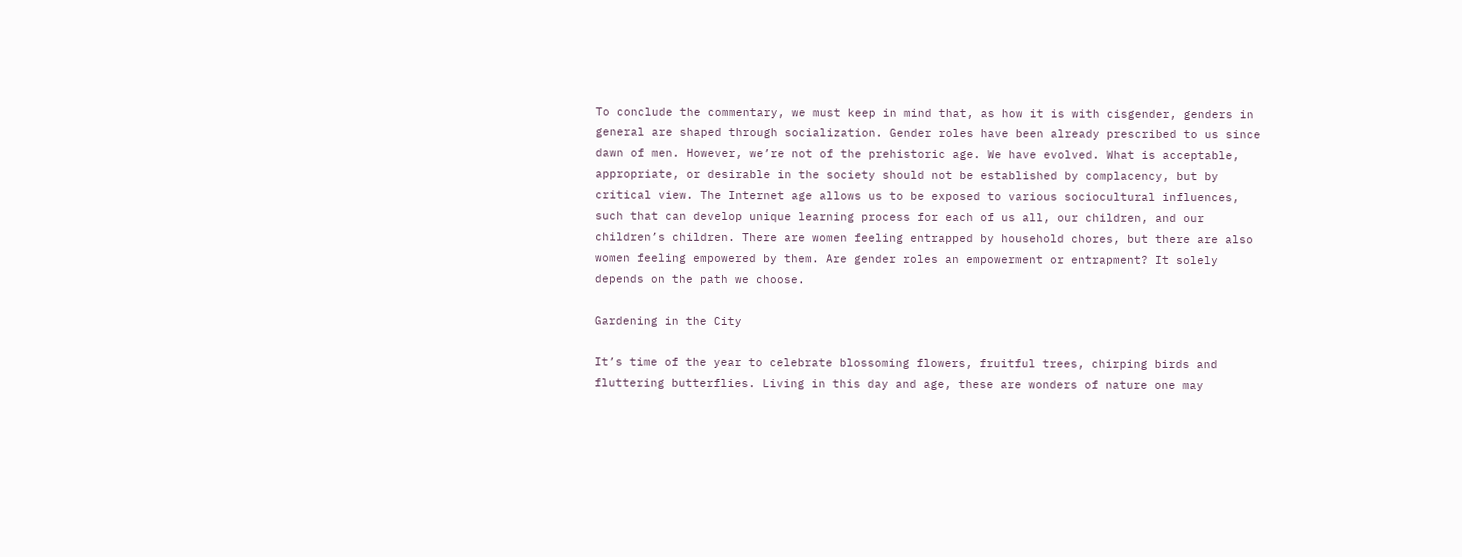To conclude the commentary, we must keep in mind that, as how it is with cisgender, genders in general are shaped through socialization. Gender roles have been already prescribed to us since dawn of men. However, we’re not of the prehistoric age. We have evolved. What is acceptable, appropriate, or desirable in the society should not be established by complacency, but by critical view. The Internet age allows us to be exposed to various sociocultural influences, such that can develop unique learning process for each of us all, our children, and our children’s children. There are women feeling entrapped by household chores, but there are also women feeling empowered by them. Are gender roles an empowerment or entrapment? It solely depends on the path we choose.

Gardening in the City

It’s time of the year to celebrate blossoming flowers, fruitful trees, chirping birds and fluttering butterflies. Living in this day and age, these are wonders of nature one may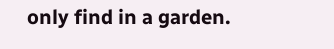only find in a garden.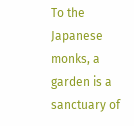To the Japanese monks, a garden is a sanctuary of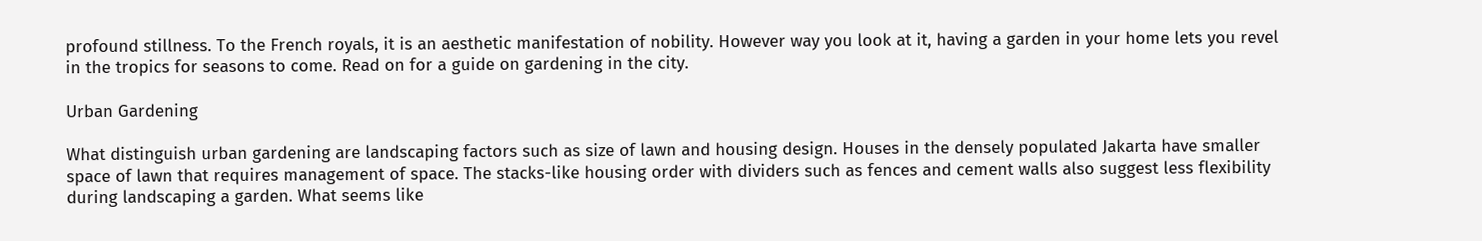profound stillness. To the French royals, it is an aesthetic manifestation of nobility. However way you look at it, having a garden in your home lets you revel in the tropics for seasons to come. Read on for a guide on gardening in the city.

Urban Gardening

What distinguish urban gardening are landscaping factors such as size of lawn and housing design. Houses in the densely populated Jakarta have smaller space of lawn that requires management of space. The stacks-like housing order with dividers such as fences and cement walls also suggest less flexibility during landscaping a garden. What seems like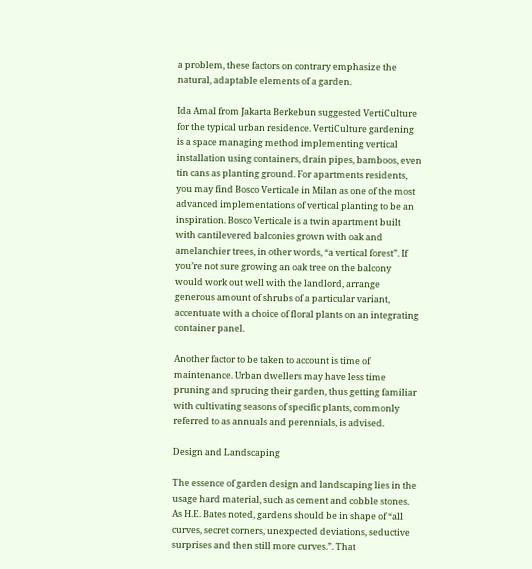a problem, these factors on contrary emphasize the natural, adaptable elements of a garden.

Ida Amal from Jakarta Berkebun suggested VertiCulture for the typical urban residence. VertiCulture gardening is a space managing method implementing vertical installation using containers, drain pipes, bamboos, even tin cans as planting ground. For apartments residents, you may find Bosco Verticale in Milan as one of the most advanced implementations of vertical planting to be an inspiration. Bosco Verticale is a twin apartment built with cantilevered balconies grown with oak and amelanchier trees, in other words, “a vertical forest”. If you’re not sure growing an oak tree on the balcony would work out well with the landlord, arrange generous amount of shrubs of a particular variant, accentuate with a choice of floral plants on an integrating container panel.

Another factor to be taken to account is time of maintenance. Urban dwellers may have less time pruning and sprucing their garden, thus getting familiar with cultivating seasons of specific plants, commonly referred to as annuals and perennials, is advised.

Design and Landscaping

The essence of garden design and landscaping lies in the usage hard material, such as cement and cobble stones. As H.E. Bates noted, gardens should be in shape of “all curves, secret corners, unexpected deviations, seductive surprises and then still more curves.”. That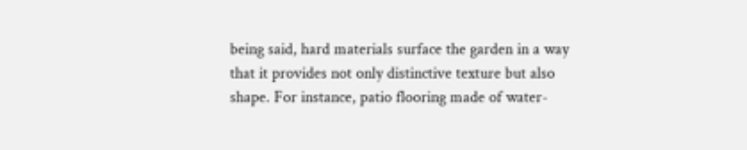being said, hard materials surface the garden in a way that it provides not only distinctive texture but also shape. For instance, patio flooring made of water-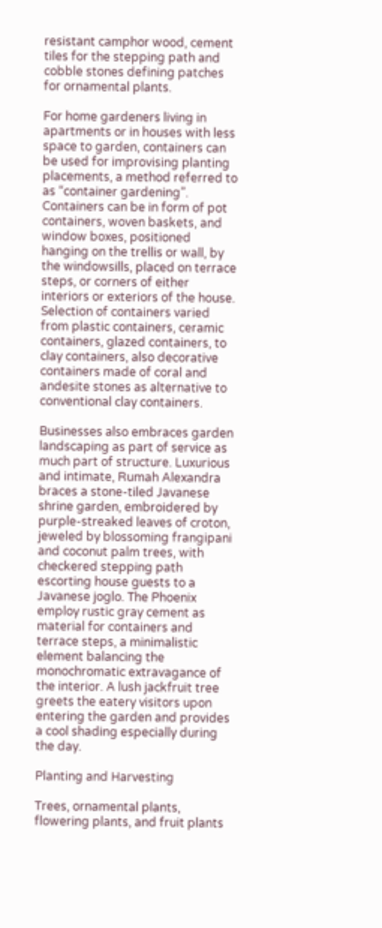resistant camphor wood, cement tiles for the stepping path and cobble stones defining patches for ornamental plants.

For home gardeners living in apartments or in houses with less space to garden, containers can be used for improvising planting placements, a method referred to as “container gardening”. Containers can be in form of pot containers, woven baskets, and window boxes, positioned hanging on the trellis or wall, by the windowsills, placed on terrace steps, or corners of either interiors or exteriors of the house. Selection of containers varied from plastic containers, ceramic containers, glazed containers, to clay containers, also decorative containers made of coral and andesite stones as alternative to conventional clay containers.

Businesses also embraces garden landscaping as part of service as much part of structure. Luxurious and intimate, Rumah Alexandra braces a stone-tiled Javanese shrine garden, embroidered by purple-streaked leaves of croton, jeweled by blossoming frangipani and coconut palm trees, with checkered stepping path escorting house guests to a Javanese joglo. The Phoenix employ rustic gray cement as material for containers and terrace steps, a minimalistic element balancing the monochromatic extravagance of the interior. A lush jackfruit tree greets the eatery visitors upon entering the garden and provides a cool shading especially during the day.

Planting and Harvesting

Trees, ornamental plants, flowering plants, and fruit plants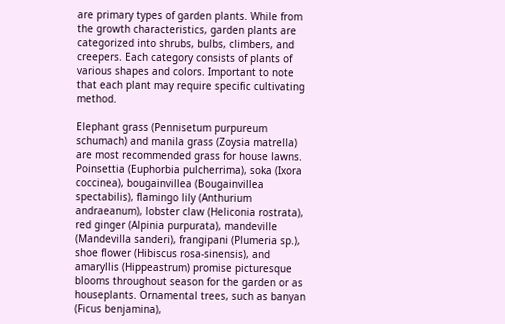are primary types of garden plants. While from the growth characteristics, garden plants are categorized into shrubs, bulbs, climbers, and creepers. Each category consists of plants of various shapes and colors. Important to note that each plant may require specific cultivating method.

Elephant grass (Pennisetum purpureum schumach) and manila grass (Zoysia matrella) are most recommended grass for house lawns. Poinsettia (Euphorbia pulcherrima), soka (Ixora coccinea), bougainvillea (Bougainvillea spectabilis), flamingo lily (Anthurium andraeanum), lobster claw (Heliconia rostrata), red ginger (Alpinia purpurata), mandeville (Mandevilla sanderi), frangipani (Plumeria sp.), shoe flower (Hibiscus rosa-sinensis), and amaryllis (Hippeastrum) promise picturesque blooms throughout season for the garden or as houseplants. Ornamental trees, such as banyan (Ficus benjamina),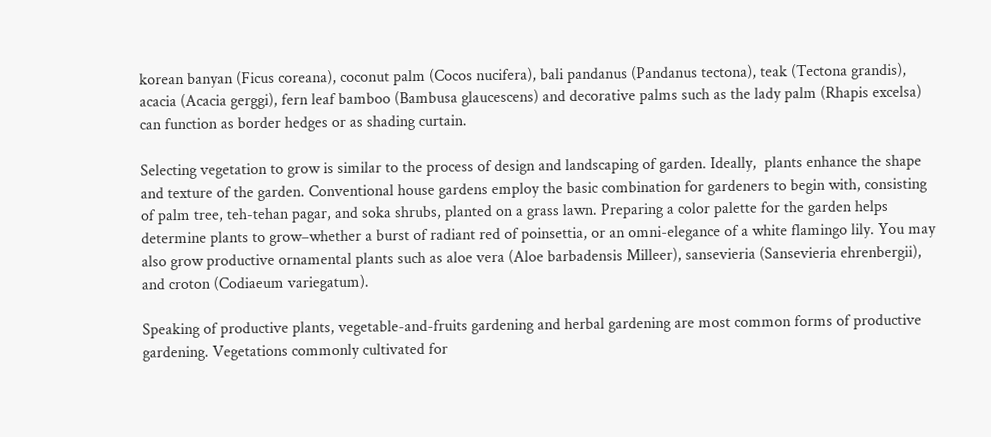korean banyan (Ficus coreana), coconut palm (Cocos nucifera), bali pandanus (Pandanus tectona), teak (Tectona grandis), acacia (Acacia gerggi), fern leaf bamboo (Bambusa glaucescens) and decorative palms such as the lady palm (Rhapis excelsa) can function as border hedges or as shading curtain.

Selecting vegetation to grow is similar to the process of design and landscaping of garden. Ideally,  plants enhance the shape and texture of the garden. Conventional house gardens employ the basic combination for gardeners to begin with, consisting of palm tree, teh-tehan pagar, and soka shrubs, planted on a grass lawn. Preparing a color palette for the garden helps determine plants to grow–whether a burst of radiant red of poinsettia, or an omni-elegance of a white flamingo lily. You may also grow productive ornamental plants such as aloe vera (Aloe barbadensis Milleer), sansevieria (Sansevieria ehrenbergii), and croton (Codiaeum variegatum).

Speaking of productive plants, vegetable-and-fruits gardening and herbal gardening are most common forms of productive gardening. Vegetations commonly cultivated for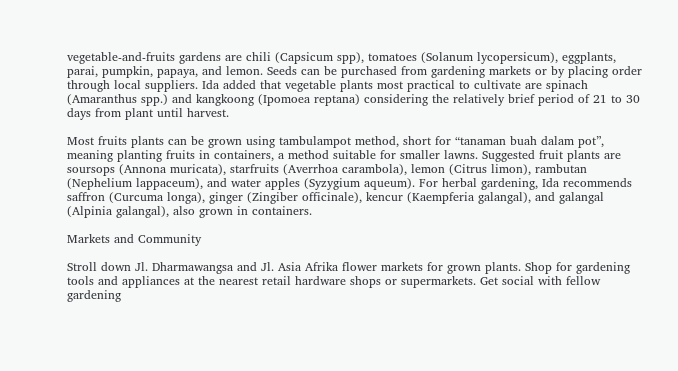vegetable-and-fruits gardens are chili (Capsicum spp), tomatoes (Solanum lycopersicum), eggplants, parai, pumpkin, papaya, and lemon. Seeds can be purchased from gardening markets or by placing order through local suppliers. Ida added that vegetable plants most practical to cultivate are spinach (Amaranthus spp.) and kangkoong (Ipomoea reptana) considering the relatively brief period of 21 to 30 days from plant until harvest.

Most fruits plants can be grown using tambulampot method, short for “tanaman buah dalam pot”, meaning planting fruits in containers, a method suitable for smaller lawns. Suggested fruit plants are soursops (Annona muricata), starfruits (Averrhoa carambola), lemon (Citrus limon), rambutan (Nephelium lappaceum), and water apples (Syzygium aqueum). For herbal gardening, Ida recommends saffron (Curcuma longa), ginger (Zingiber officinale), kencur (Kaempferia galangal), and galangal (Alpinia galangal), also grown in containers.

Markets and Community

Stroll down Jl. Dharmawangsa and Jl. Asia Afrika flower markets for grown plants. Shop for gardening tools and appliances at the nearest retail hardware shops or supermarkets. Get social with fellow gardening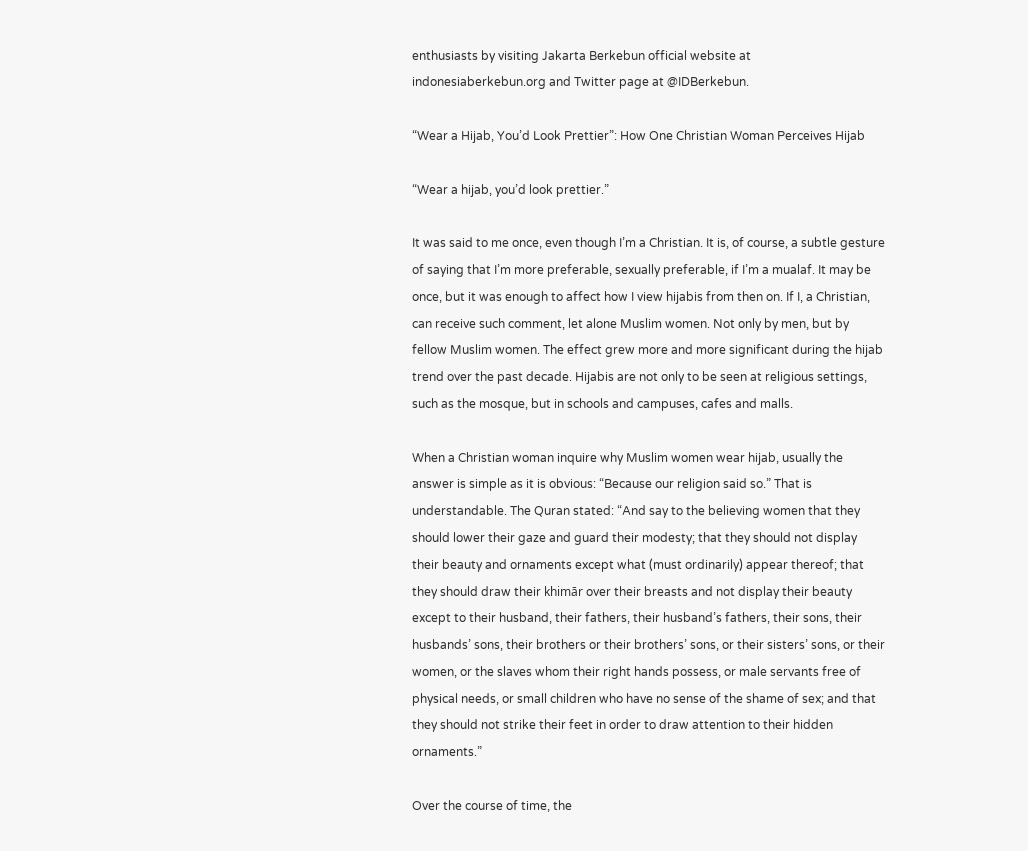enthusiasts by visiting Jakarta Berkebun official website at indonesiaberkebun.org and Twitter page at @IDBerkebun.

“Wear a Hijab, You’d Look Prettier”: How One Christian Woman Perceives Hijab

“Wear a hijab, you’d look prettier.”

It was said to me once, even though I’m a Christian. It is, of course, a subtle gesture of saying that I’m more preferable, sexually preferable, if I’m a mualaf. It may be once, but it was enough to affect how I view hijabis from then on. If I, a Christian, can receive such comment, let alone Muslim women. Not only by men, but by fellow Muslim women. The effect grew more and more significant during the hijab trend over the past decade. Hijabis are not only to be seen at religious settings, such as the mosque, but in schools and campuses, cafes and malls.

When a Christian woman inquire why Muslim women wear hijab, usually the answer is simple as it is obvious: “Because our religion said so.” That is understandable. The Quran stated: “And say to the believing women that they should lower their gaze and guard their modesty; that they should not display their beauty and ornaments except what (must ordinarily) appear thereof; that they should draw their khimār over their breasts and not display their beauty except to their husband, their fathers, their husband’s fathers, their sons, their husbands’ sons, their brothers or their brothers’ sons, or their sisters’ sons, or their women, or the slaves whom their right hands possess, or male servants free of physical needs, or small children who have no sense of the shame of sex; and that they should not strike their feet in order to draw attention to their hidden ornaments.”

Over the course of time, the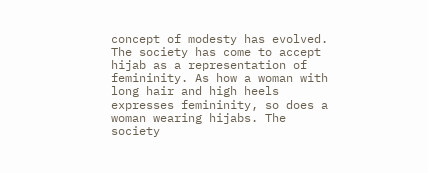concept of modesty has evolved. The society has come to accept hijab as a representation of femininity. As how a woman with long hair and high heels expresses femininity, so does a woman wearing hijabs. The society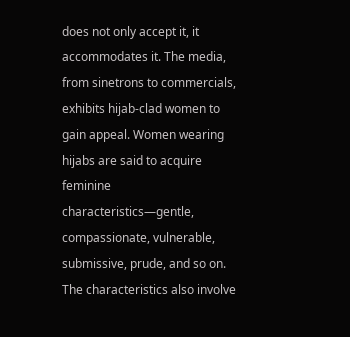does not only accept it, it accommodates it. The media, from sinetrons to commercials, exhibits hijab-clad women to gain appeal. Women wearing hijabs are said to acquire feminine characteristics—gentle, compassionate, vulnerable, submissive, prude, and so on. The characteristics also involve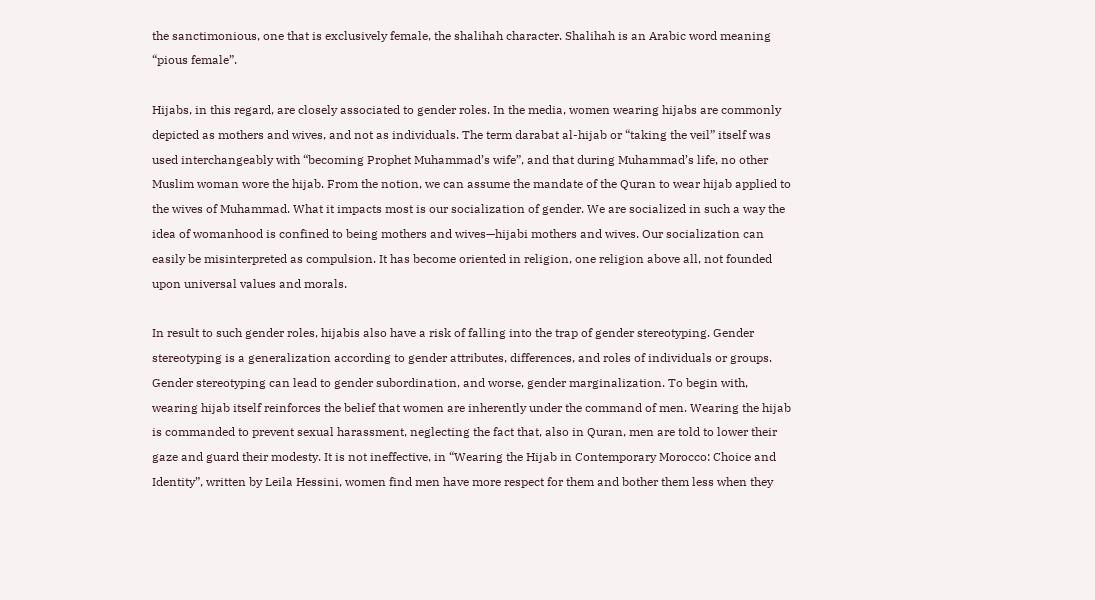the sanctimonious, one that is exclusively female, the shalihah character. Shalihah is an Arabic word meaning “pious female”.

Hijabs, in this regard, are closely associated to gender roles. In the media, women wearing hijabs are commonly depicted as mothers and wives, and not as individuals. The term darabat al-hijab or “taking the veil” itself was used interchangeably with “becoming Prophet Muhammad’s wife”, and that during Muhammad’s life, no other Muslim woman wore the hijab. From the notion, we can assume the mandate of the Quran to wear hijab applied to the wives of Muhammad. What it impacts most is our socialization of gender. We are socialized in such a way the idea of womanhood is confined to being mothers and wives—hijabi mothers and wives. Our socialization can easily be misinterpreted as compulsion. It has become oriented in religion, one religion above all, not founded upon universal values and morals.

In result to such gender roles, hijabis also have a risk of falling into the trap of gender stereotyping. Gender stereotyping is a generalization according to gender attributes, differences, and roles of individuals or groups. Gender stereotyping can lead to gender subordination, and worse, gender marginalization. To begin with, wearing hijab itself reinforces the belief that women are inherently under the command of men. Wearing the hijab is commanded to prevent sexual harassment, neglecting the fact that, also in Quran, men are told to lower their gaze and guard their modesty. It is not ineffective, in “Wearing the Hijab in Contemporary Morocco: Choice and Identity”, written by Leila Hessini, women find men have more respect for them and bother them less when they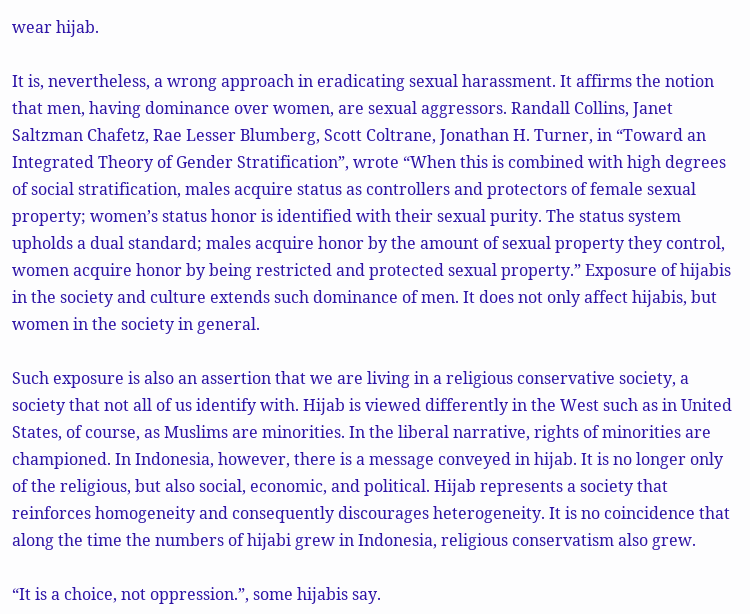wear hijab.

It is, nevertheless, a wrong approach in eradicating sexual harassment. It affirms the notion that men, having dominance over women, are sexual aggressors. Randall Collins, Janet Saltzman Chafetz, Rae Lesser Blumberg, Scott Coltrane, Jonathan H. Turner, in “Toward an Integrated Theory of Gender Stratification”, wrote “When this is combined with high degrees of social stratification, males acquire status as controllers and protectors of female sexual property; women’s status honor is identified with their sexual purity. The status system upholds a dual standard; males acquire honor by the amount of sexual property they control, women acquire honor by being restricted and protected sexual property.” Exposure of hijabis in the society and culture extends such dominance of men. It does not only affect hijabis, but women in the society in general.

Such exposure is also an assertion that we are living in a religious conservative society, a society that not all of us identify with. Hijab is viewed differently in the West such as in United States, of course, as Muslims are minorities. In the liberal narrative, rights of minorities are championed. In Indonesia, however, there is a message conveyed in hijab. It is no longer only of the religious, but also social, economic, and political. Hijab represents a society that reinforces homogeneity and consequently discourages heterogeneity. It is no coincidence that along the time the numbers of hijabi grew in Indonesia, religious conservatism also grew.

“It is a choice, not oppression.”, some hijabis say.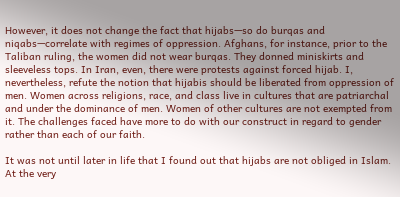However, it does not change the fact that hijabs—so do burqas and niqabs—correlate with regimes of oppression. Afghans, for instance, prior to the Taliban ruling, the women did not wear burqas. They donned miniskirts and sleeveless tops. In Iran, even, there were protests against forced hijab. I, nevertheless, refute the notion that hijabis should be liberated from oppression of men. Women across religions, race, and class live in cultures that are patriarchal and under the dominance of men. Women of other cultures are not exempted from it. The challenges faced have more to do with our construct in regard to gender rather than each of our faith.

It was not until later in life that I found out that hijabs are not obliged in Islam. At the very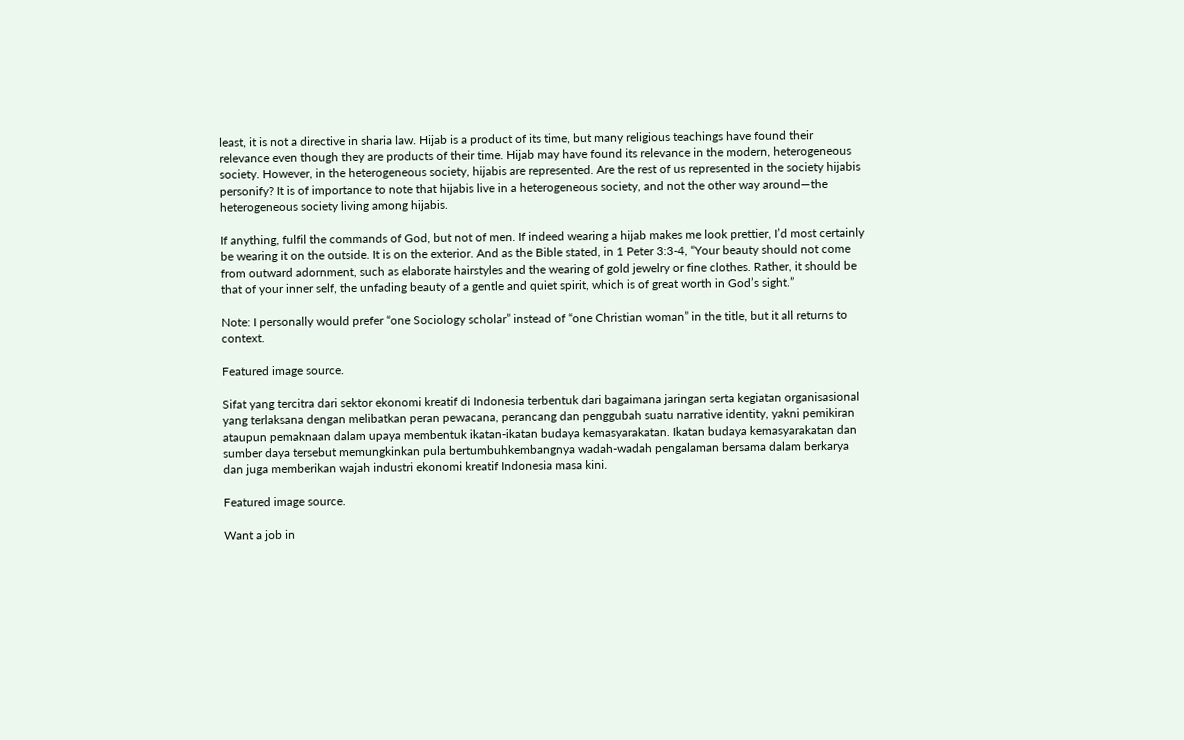least, it is not a directive in sharia law. Hijab is a product of its time, but many religious teachings have found their relevance even though they are products of their time. Hijab may have found its relevance in the modern, heterogeneous society. However, in the heterogeneous society, hijabis are represented. Are the rest of us represented in the society hijabis personify? It is of importance to note that hijabis live in a heterogeneous society, and not the other way around—the heterogeneous society living among hijabis.

If anything, fulfil the commands of God, but not of men. If indeed wearing a hijab makes me look prettier, I’d most certainly be wearing it on the outside. It is on the exterior. And as the Bible stated, in 1 Peter 3:3-4, “Your beauty should not come from outward adornment, such as elaborate hairstyles and the wearing of gold jewelry or fine clothes. Rather, it should be that of your inner self, the unfading beauty of a gentle and quiet spirit, which is of great worth in God’s sight.”

Note: I personally would prefer “one Sociology scholar” instead of “one Christian woman” in the title, but it all returns to context.

Featured image source.

Sifat yang tercitra dari sektor ekonomi kreatif di Indonesia terbentuk dari bagaimana jaringan serta kegiatan organisasional yang terlaksana dengan melibatkan peran pewacana, perancang dan penggubah suatu narrative identity, yakni pemikiran ataupun pemaknaan dalam upaya membentuk ikatan-ikatan budaya kemasyarakatan. Ikatan budaya kemasyarakatan dan sumber daya tersebut memungkinkan pula bertumbuhkembangnya wadah-wadah pengalaman bersama dalam berkarya dan juga memberikan wajah industri ekonomi kreatif Indonesia masa kini.

Featured image source.

Want a job in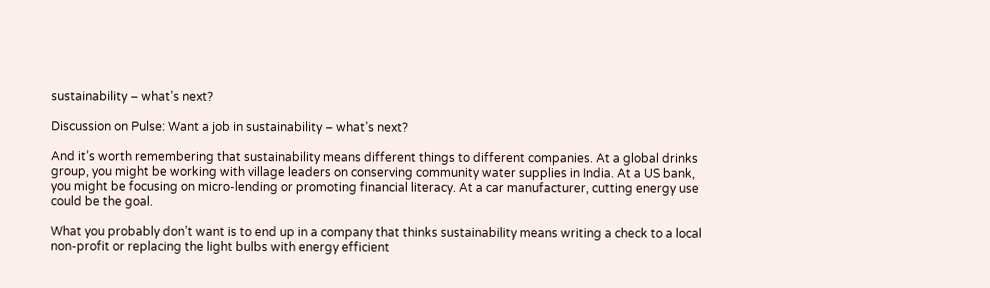sustainability – what’s next?

Discussion on Pulse: Want a job in sustainability – what’s next?

And it’s worth remembering that sustainability means different things to different companies. At a global drinks group, you might be working with village leaders on conserving community water supplies in India. At a US bank, you might be focusing on micro-lending or promoting financial literacy. At a car manufacturer, cutting energy use could be the goal.

What you probably don’t want is to end up in a company that thinks sustainability means writing a check to a local non-profit or replacing the light bulbs with energy efficient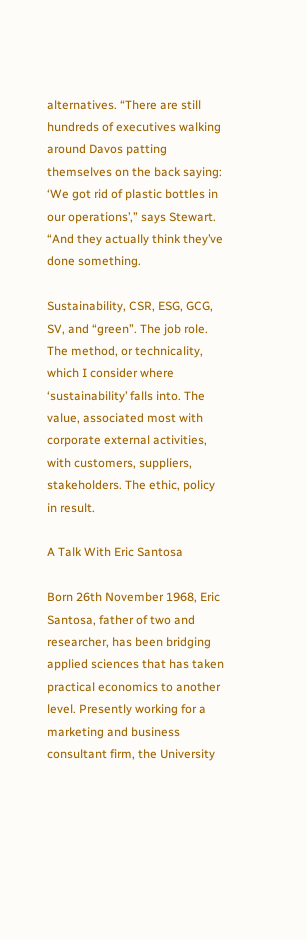alternatives. “There are still hundreds of executives walking around Davos patting themselves on the back saying: ‘We got rid of plastic bottles in our operations’,” says Stewart. “And they actually think they’ve done something.

Sustainability, CSR, ESG, GCG, SV, and “green”. The job role. The method, or technicality, which I consider where ‘sustainability’ falls into. The value, associated most with corporate external activities, with customers, suppliers, stakeholders. The ethic, policy in result.

A Talk With Eric Santosa

Born 26th November 1968, Eric Santosa, father of two and researcher, has been bridging applied sciences that has taken practical economics to another level. Presently working for a marketing and business consultant firm, the University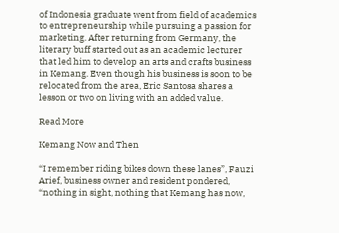of Indonesia graduate went from field of academics to entrepreneurship while pursuing a passion for marketing. After returning from Germany, the literary buff started out as an academic lecturer that led him to develop an arts and crafts business in Kemang. Even though his business is soon to be relocated from the area, Eric Santosa shares a lesson or two on living with an added value.

Read More

Kemang Now and Then

“I remember riding bikes down these lanes”, Fauzi Arief, business owner and resident pondered, “nothing in sight, nothing that Kemang has now,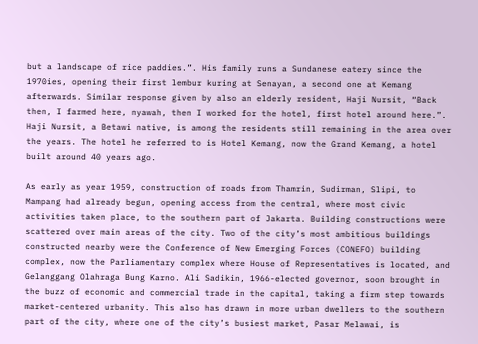but a landscape of rice paddies.”. His family runs a Sundanese eatery since the 1970ies, opening their first lembur kuring at Senayan, a second one at Kemang afterwards. Similar response given by also an elderly resident, Haji Nursit, “Back then, I farmed here, nyawah, then I worked for the hotel, first hotel around here.”. Haji Nursit, a Betawi native, is among the residents still remaining in the area over the years. The hotel he referred to is Hotel Kemang, now the Grand Kemang, a hotel built around 40 years ago.

As early as year 1959, construction of roads from Thamrin, Sudirman, Slipi, to Mampang had already begun, opening access from the central, where most civic activities taken place, to the southern part of Jakarta. Building constructions were scattered over main areas of the city. Two of the city’s most ambitious buildings constructed nearby were the Conference of New Emerging Forces (CONEFO) building complex, now the Parliamentary complex where House of Representatives is located, and Gelanggang Olahraga Bung Karno. Ali Sadikin, 1966-elected governor, soon brought in the buzz of economic and commercial trade in the capital, taking a firm step towards market-centered urbanity. This also has drawn in more urban dwellers to the southern part of the city, where one of the city’s busiest market, Pasar Melawai, is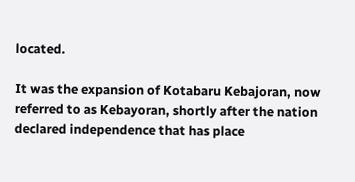located.

It was the expansion of Kotabaru Kebajoran, now referred to as Kebayoran, shortly after the nation declared independence that has place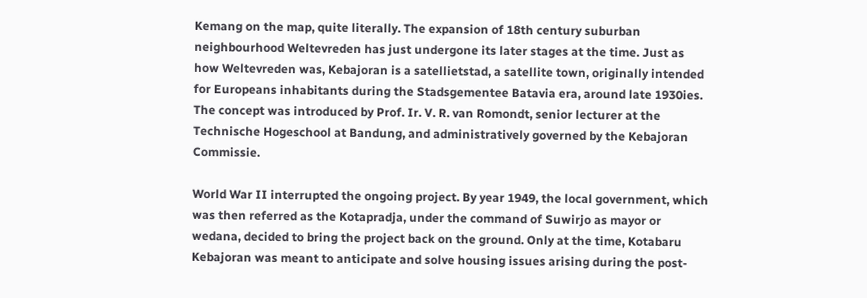Kemang on the map, quite literally. The expansion of 18th century suburban neighbourhood Weltevreden has just undergone its later stages at the time. Just as how Weltevreden was, Kebajoran is a satellietstad, a satellite town, originally intended for Europeans inhabitants during the Stadsgementee Batavia era, around late 1930ies. The concept was introduced by Prof. Ir. V. R. van Romondt, senior lecturer at the Technische Hogeschool at Bandung, and administratively governed by the Kebajoran Commissie.

World War II interrupted the ongoing project. By year 1949, the local government, which was then referred as the Kotapradja, under the command of Suwirjo as mayor or wedana, decided to bring the project back on the ground. Only at the time, Kotabaru Kebajoran was meant to anticipate and solve housing issues arising during the post-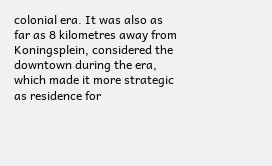colonial era. It was also as far as 8 kilometres away from Koningsplein, considered the downtown during the era, which made it more strategic as residence for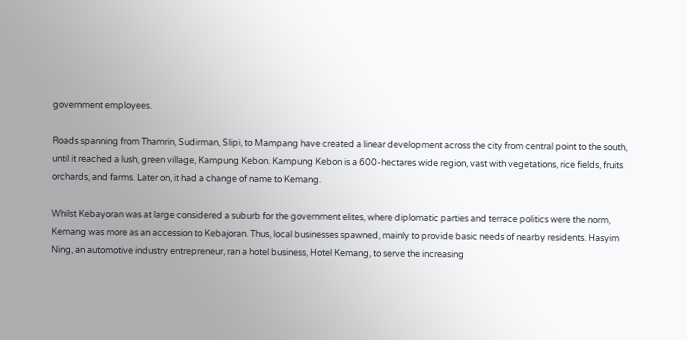government employees.

Roads spanning from Thamrin, Sudirman, Slipi, to Mampang have created a linear development across the city from central point to the south, until it reached a lush, green village, Kampung Kebon. Kampung Kebon is a 600-hectares wide region, vast with vegetations, rice fields, fruits orchards, and farms. Later on, it had a change of name to Kemang.

Whilst Kebayoran was at large considered a suburb for the government elites, where diplomatic parties and terrace politics were the norm, Kemang was more as an accession to Kebajoran. Thus, local businesses spawned, mainly to provide basic needs of nearby residents. Hasyim Ning, an automotive industry entrepreneur, ran a hotel business, Hotel Kemang, to serve the increasing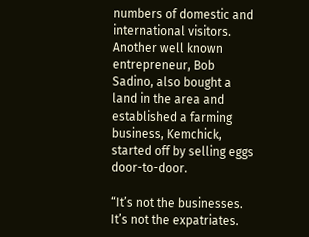numbers of domestic and international visitors. Another well known entrepreneur, Bob Sadino, also bought a land in the area and established a farming business, Kemchick, started off by selling eggs door-to-door.

“It’s not the businesses. It’s not the expatriates.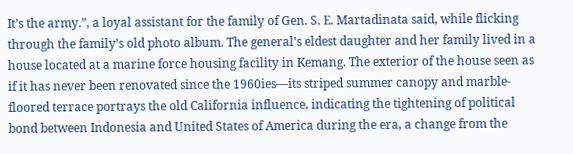It’s the army.”, a loyal assistant for the family of Gen. S. E. Martadinata said, while flicking through the family’s old photo album. The general’s eldest daughter and her family lived in a house located at a marine force housing facility in Kemang. The exterior of the house seen as if it has never been renovated since the 1960ies—its striped summer canopy and marble-floored terrace portrays the old California influence, indicating the tightening of political bond between Indonesia and United States of America during the era, a change from the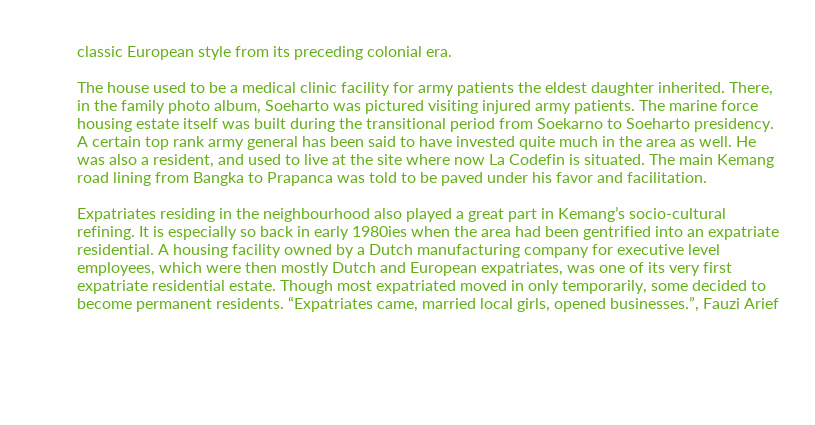classic European style from its preceding colonial era.

The house used to be a medical clinic facility for army patients the eldest daughter inherited. There, in the family photo album, Soeharto was pictured visiting injured army patients. The marine force housing estate itself was built during the transitional period from Soekarno to Soeharto presidency. A certain top rank army general has been said to have invested quite much in the area as well. He was also a resident, and used to live at the site where now La Codefin is situated. The main Kemang road lining from Bangka to Prapanca was told to be paved under his favor and facilitation.

Expatriates residing in the neighbourhood also played a great part in Kemang’s socio-cultural refining. It is especially so back in early 1980ies when the area had been gentrified into an expatriate residential. A housing facility owned by a Dutch manufacturing company for executive level employees, which were then mostly Dutch and European expatriates, was one of its very first expatriate residential estate. Though most expatriated moved in only temporarily, some decided to become permanent residents. “Expatriates came, married local girls, opened businesses.”, Fauzi Arief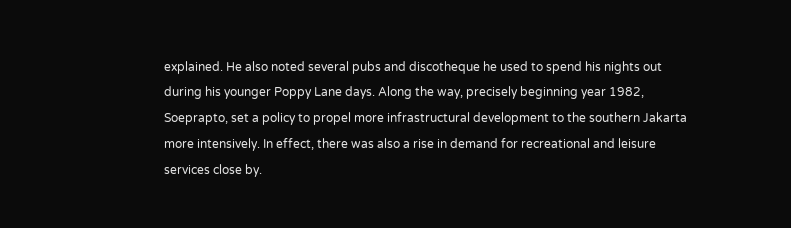explained. He also noted several pubs and discotheque he used to spend his nights out during his younger Poppy Lane days. Along the way, precisely beginning year 1982, Soeprapto, set a policy to propel more infrastructural development to the southern Jakarta more intensively. In effect, there was also a rise in demand for recreational and leisure services close by.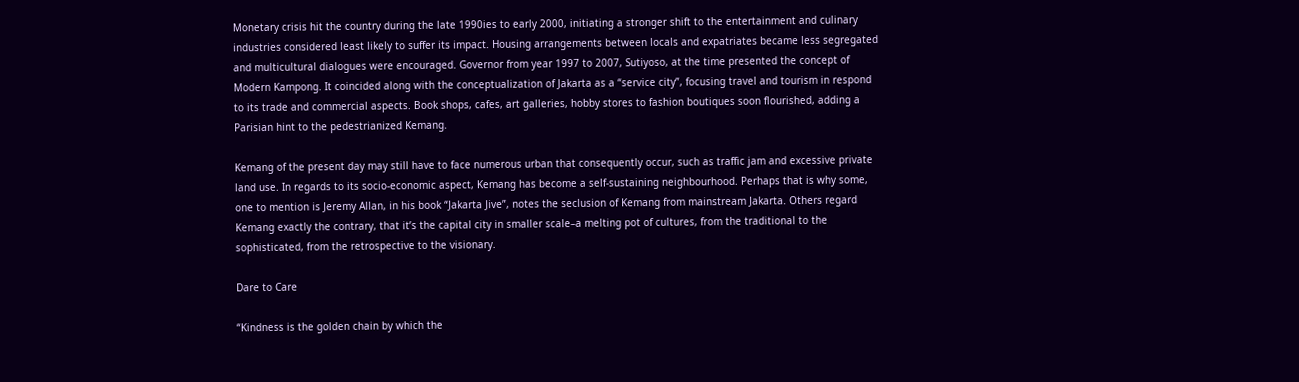Monetary crisis hit the country during the late 1990ies to early 2000, initiating a stronger shift to the entertainment and culinary industries considered least likely to suffer its impact. Housing arrangements between locals and expatriates became less segregated and multicultural dialogues were encouraged. Governor from year 1997 to 2007, Sutiyoso, at the time presented the concept of Modern Kampong. It coincided along with the conceptualization of Jakarta as a “service city”, focusing travel and tourism in respond to its trade and commercial aspects. Book shops, cafes, art galleries, hobby stores to fashion boutiques soon flourished, adding a Parisian hint to the pedestrianized Kemang.

Kemang of the present day may still have to face numerous urban that consequently occur, such as traffic jam and excessive private land use. In regards to its socio-economic aspect, Kemang has become a self-sustaining neighbourhood. Perhaps that is why some, one to mention is Jeremy Allan, in his book “Jakarta Jive”, notes the seclusion of Kemang from mainstream Jakarta. Others regard Kemang exactly the contrary, that it’s the capital city in smaller scale–a melting pot of cultures, from the traditional to the sophisticated, from the retrospective to the visionary.

Dare to Care

“Kindness is the golden chain by which the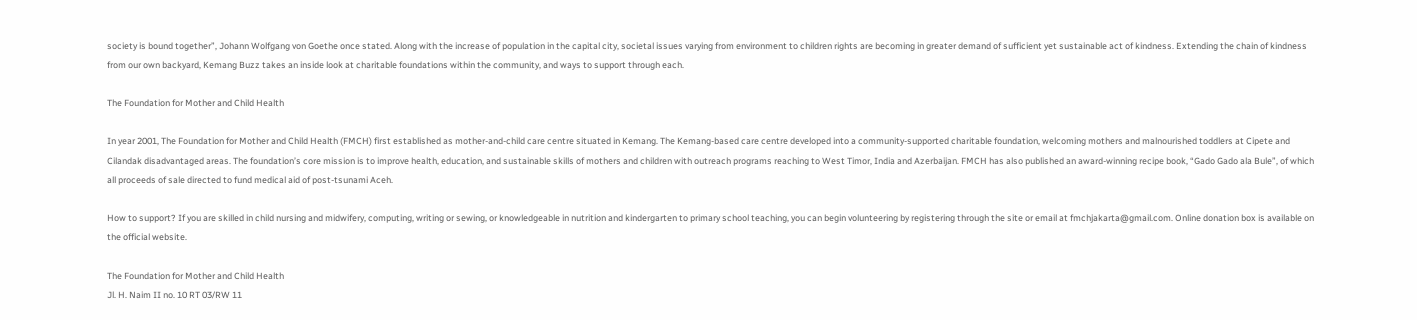society is bound together”, Johann Wolfgang von Goethe once stated. Along with the increase of population in the capital city, societal issues varying from environment to children rights are becoming in greater demand of sufficient yet sustainable act of kindness. Extending the chain of kindness from our own backyard, Kemang Buzz takes an inside look at charitable foundations within the community, and ways to support through each.

The Foundation for Mother and Child Health

In year 2001, The Foundation for Mother and Child Health (FMCH) first established as mother-and-child care centre situated in Kemang. The Kemang-based care centre developed into a community-supported charitable foundation, welcoming mothers and malnourished toddlers at Cipete and Cilandak disadvantaged areas. The foundation’s core mission is to improve health, education, and sustainable skills of mothers and children with outreach programs reaching to West Timor, India and Azerbaijan. FMCH has also published an award-winning recipe book, “Gado Gado ala Bule”, of which all proceeds of sale directed to fund medical aid of post-tsunami Aceh.

How to support? If you are skilled in child nursing and midwifery, computing, writing or sewing, or knowledgeable in nutrition and kindergarten to primary school teaching, you can begin volunteering by registering through the site or email at fmchjakarta@gmail.com. Online donation box is available on the official website.

The Foundation for Mother and Child Health
Jl. H. Naim II no. 10 RT 03/RW 11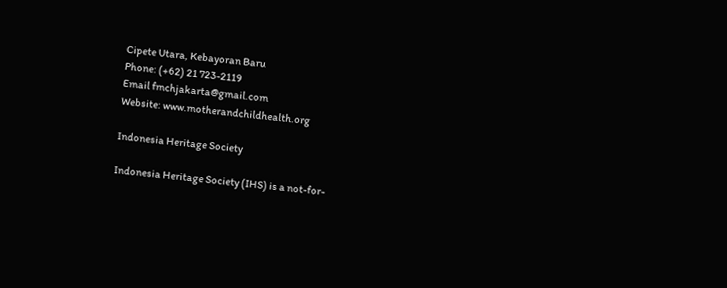Cipete Utara, Kebayoran Baru
Phone: (+62) 21 723-2119
Email fmchjakarta@gmail.com
Website: www.motherandchildhealth.org

Indonesia Heritage Society

Indonesia Heritage Society (IHS) is a not-for-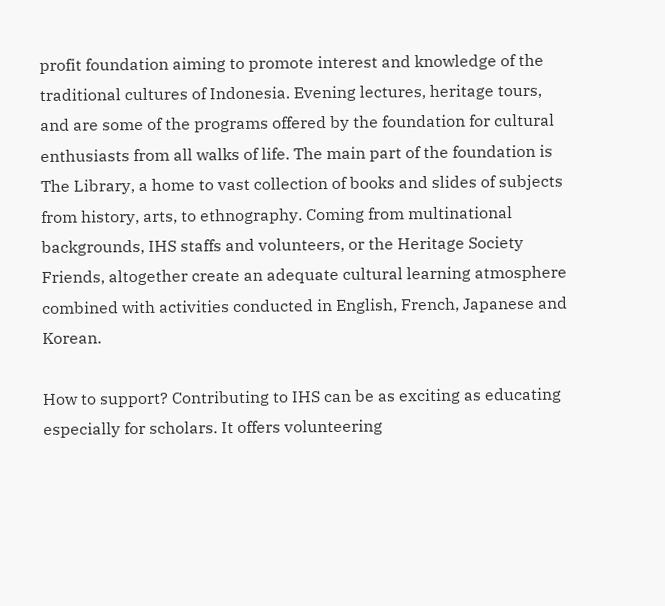profit foundation aiming to promote interest and knowledge of the traditional cultures of Indonesia. Evening lectures, heritage tours, and are some of the programs offered by the foundation for cultural enthusiasts from all walks of life. The main part of the foundation is The Library, a home to vast collection of books and slides of subjects from history, arts, to ethnography. Coming from multinational backgrounds, IHS staffs and volunteers, or the Heritage Society Friends, altogether create an adequate cultural learning atmosphere combined with activities conducted in English, French, Japanese and Korean.

How to support? Contributing to IHS can be as exciting as educating especially for scholars. It offers volunteering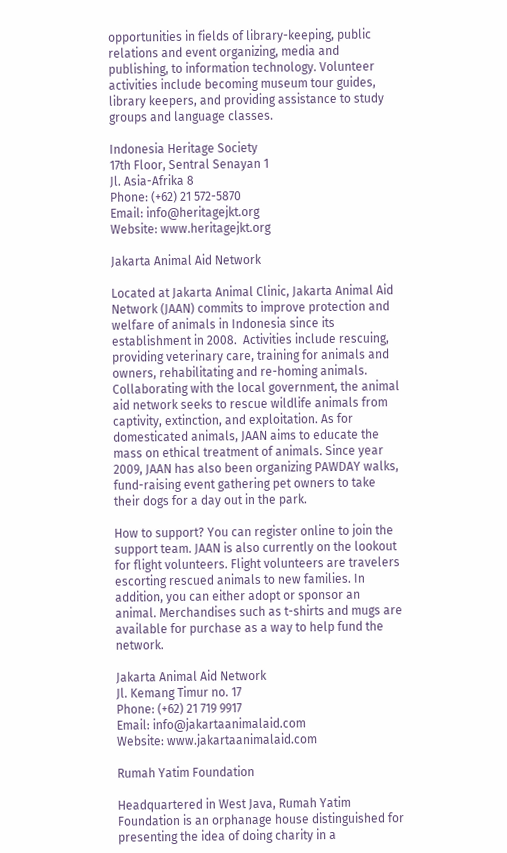opportunities in fields of library-keeping, public relations and event organizing, media and publishing, to information technology. Volunteer activities include becoming museum tour guides, library keepers, and providing assistance to study groups and language classes.

Indonesia Heritage Society
17th Floor, Sentral Senayan 1
Jl. Asia-Afrika 8
Phone: (+62) 21 572-5870
Email: info@heritagejkt.org
Website: www.heritagejkt.org

Jakarta Animal Aid Network

Located at Jakarta Animal Clinic, Jakarta Animal Aid Network (JAAN) commits to improve protection and welfare of animals in Indonesia since its establishment in 2008.  Activities include rescuing, providing veterinary care, training for animals and owners, rehabilitating and re-homing animals. Collaborating with the local government, the animal aid network seeks to rescue wildlife animals from captivity, extinction, and exploitation. As for domesticated animals, JAAN aims to educate the mass on ethical treatment of animals. Since year 2009, JAAN has also been organizing PAWDAY walks, fund-raising event gathering pet owners to take their dogs for a day out in the park.

How to support? You can register online to join the support team. JAAN is also currently on the lookout for flight volunteers. Flight volunteers are travelers escorting rescued animals to new families. In addition, you can either adopt or sponsor an animal. Merchandises such as t-shirts and mugs are available for purchase as a way to help fund the network.

Jakarta Animal Aid Network
Jl. Kemang Timur no. 17
Phone: (+62) 21 719 9917
Email: info@jakartaanimalaid.com
Website: www.jakartaanimalaid.com

Rumah Yatim Foundation

Headquartered in West Java, Rumah Yatim Foundation is an orphanage house distinguished for presenting the idea of doing charity in a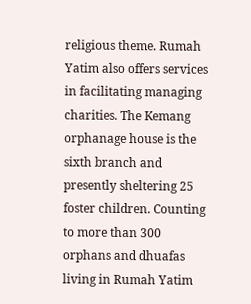religious theme. Rumah Yatim also offers services in facilitating managing charities. The Kemang orphanage house is the sixth branch and presently sheltering 25 foster children. Counting to more than 300 orphans and dhuafas living in Rumah Yatim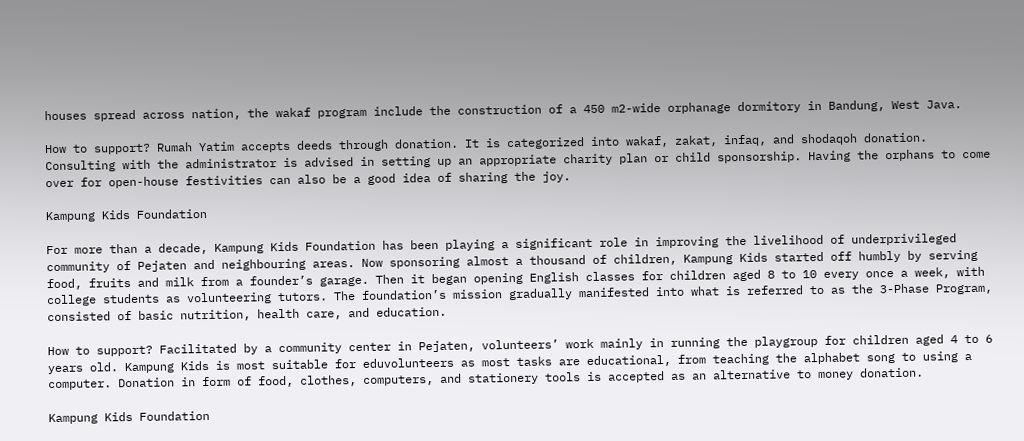houses spread across nation, the wakaf program include the construction of a 450 m2-wide orphanage dormitory in Bandung, West Java.

How to support? Rumah Yatim accepts deeds through donation. It is categorized into wakaf, zakat, infaq, and shodaqoh donation. Consulting with the administrator is advised in setting up an appropriate charity plan or child sponsorship. Having the orphans to come over for open-house festivities can also be a good idea of sharing the joy.

Kampung Kids Foundation

For more than a decade, Kampung Kids Foundation has been playing a significant role in improving the livelihood of underprivileged community of Pejaten and neighbouring areas. Now sponsoring almost a thousand of children, Kampung Kids started off humbly by serving food, fruits and milk from a founder’s garage. Then it began opening English classes for children aged 8 to 10 every once a week, with college students as volunteering tutors. The foundation’s mission gradually manifested into what is referred to as the 3-Phase Program, consisted of basic nutrition, health care, and education.

How to support? Facilitated by a community center in Pejaten, volunteers’ work mainly in running the playgroup for children aged 4 to 6 years old. Kampung Kids is most suitable for eduvolunteers as most tasks are educational, from teaching the alphabet song to using a computer. Donation in form of food, clothes, computers, and stationery tools is accepted as an alternative to money donation.

Kampung Kids Foundation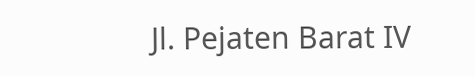Jl. Pejaten Barat IV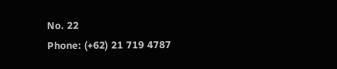No. 22
Phone: (+62) 21 719 4787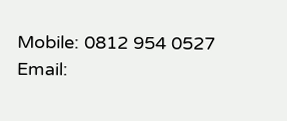Mobile: 0812 954 0527
Email: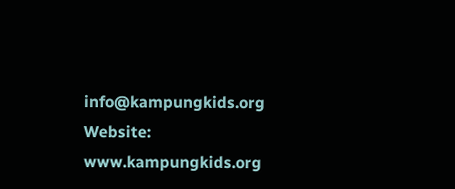info@kampungkids.org
Website: www.kampungkids.org